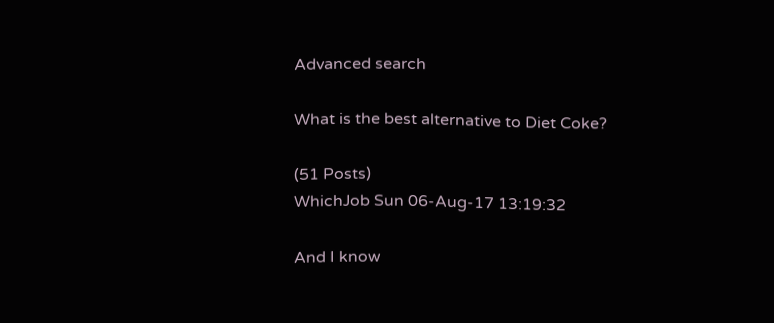Advanced search

What is the best alternative to Diet Coke?

(51 Posts)
WhichJob Sun 06-Aug-17 13:19:32

And I know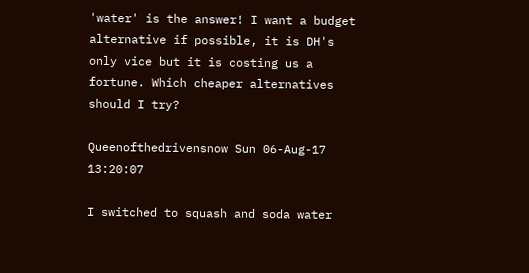'water' is the answer! I want a budget alternative if possible, it is DH's only vice but it is costing us a fortune. Which cheaper alternatives should I try?

Queenofthedrivensnow Sun 06-Aug-17 13:20:07

I switched to squash and soda water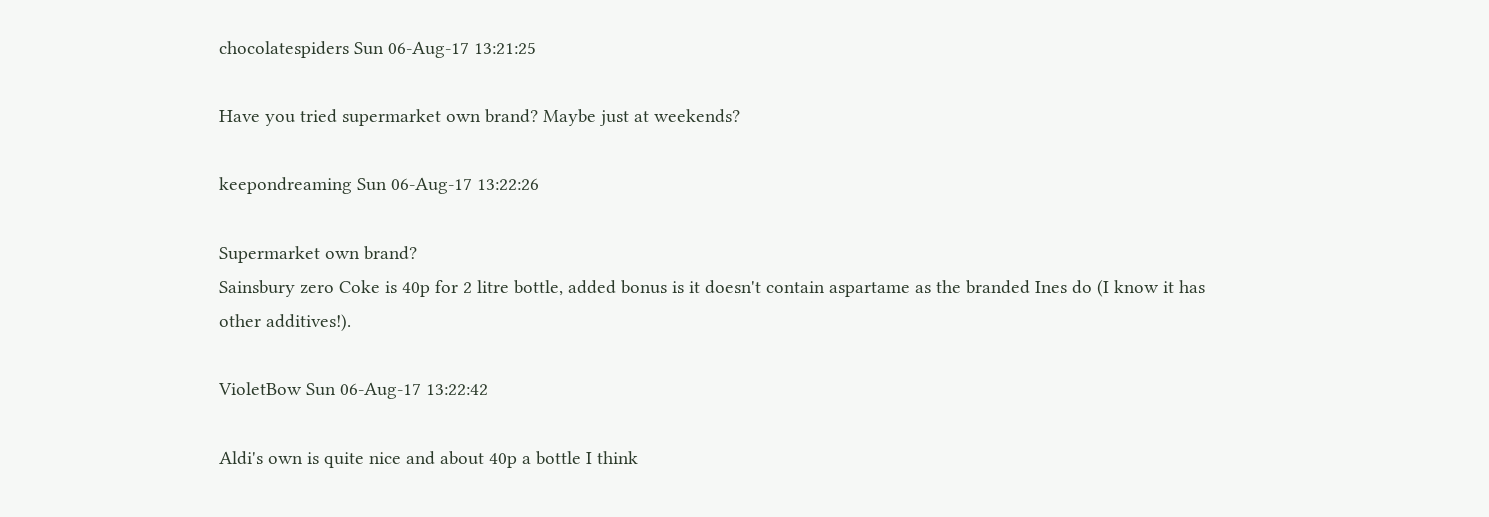chocolatespiders Sun 06-Aug-17 13:21:25

Have you tried supermarket own brand? Maybe just at weekends?

keepondreaming Sun 06-Aug-17 13:22:26

Supermarket own brand?
Sainsbury zero Coke is 40p for 2 litre bottle, added bonus is it doesn't contain aspartame as the branded Ines do (I know it has other additives!).

VioletBow Sun 06-Aug-17 13:22:42

Aldi's own is quite nice and about 40p a bottle I think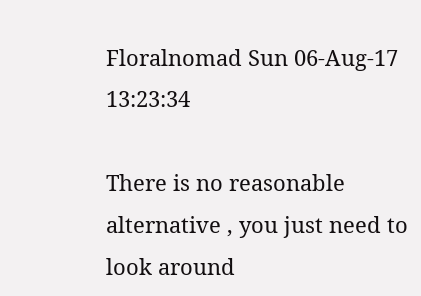Floralnomad Sun 06-Aug-17 13:23:34

There is no reasonable alternative , you just need to look around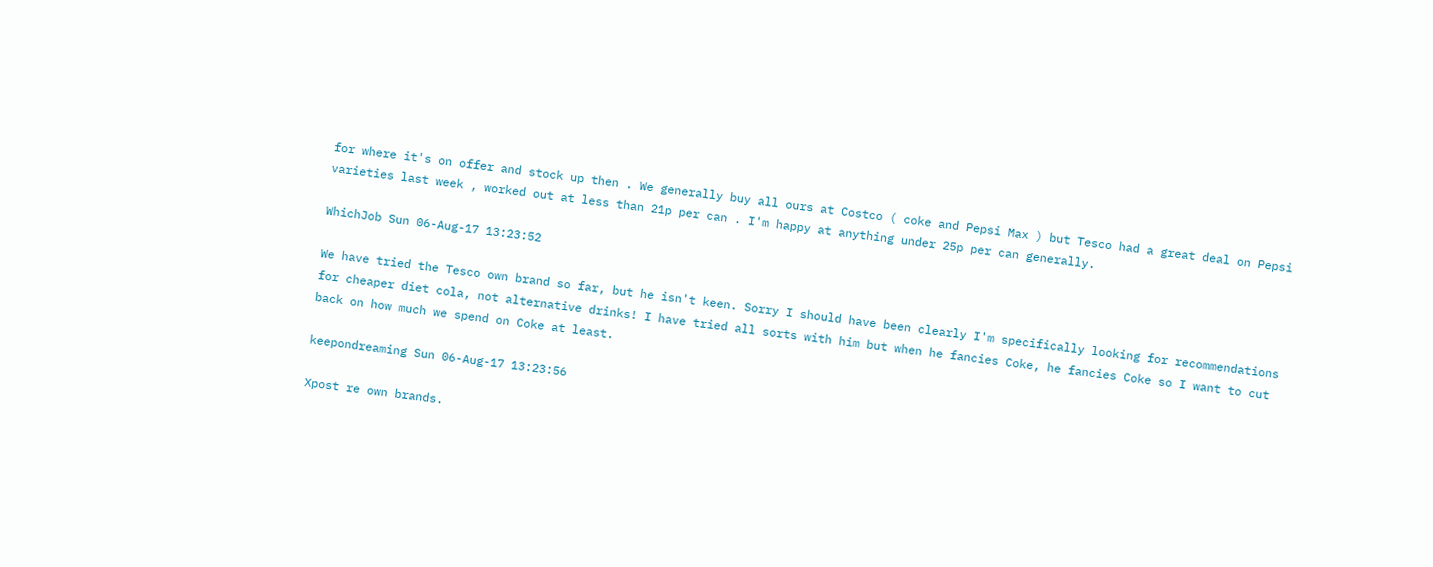for where it's on offer and stock up then . We generally buy all ours at Costco ( coke and Pepsi Max ) but Tesco had a great deal on Pepsi varieties last week , worked out at less than 21p per can . I'm happy at anything under 25p per can generally.

WhichJob Sun 06-Aug-17 13:23:52

We have tried the Tesco own brand so far, but he isn't keen. Sorry I should have been clearly I'm specifically looking for recommendations for cheaper diet cola, not alternative drinks! I have tried all sorts with him but when he fancies Coke, he fancies Coke so I want to cut back on how much we spend on Coke at least.

keepondreaming Sun 06-Aug-17 13:23:56

Xpost re own brands.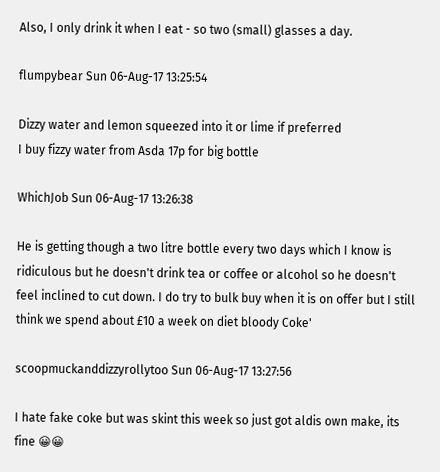Also, I only drink it when I eat - so two (small) glasses a day.

flumpybear Sun 06-Aug-17 13:25:54

Dizzy water and lemon squeezed into it or lime if preferred
I buy fizzy water from Asda 17p for big bottle

WhichJob Sun 06-Aug-17 13:26:38

He is getting though a two litre bottle every two days which I know is ridiculous but he doesn't drink tea or coffee or alcohol so he doesn't feel inclined to cut down. I do try to bulk buy when it is on offer but I still think we spend about £10 a week on diet bloody Coke'

scoopmuckanddizzyrollytoo Sun 06-Aug-17 13:27:56

I hate fake coke but was skint this week so just got aldis own make, its fine 😀😀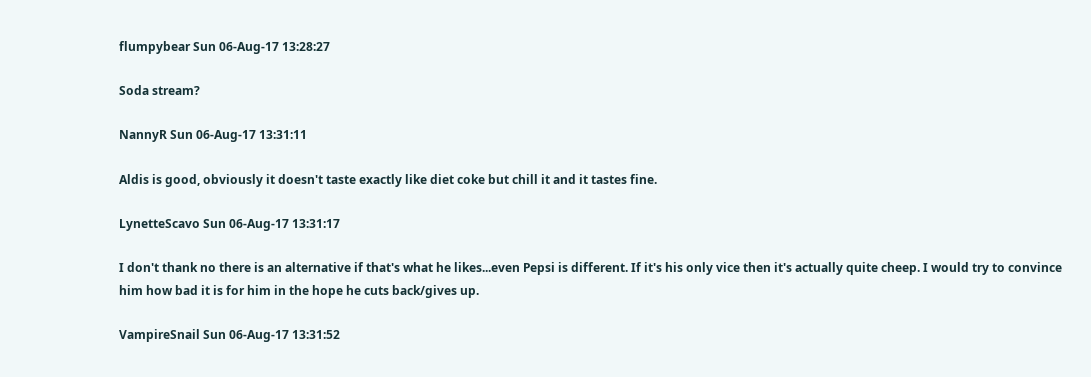flumpybear Sun 06-Aug-17 13:28:27

Soda stream?

NannyR Sun 06-Aug-17 13:31:11

Aldis is good, obviously it doesn't taste exactly like diet coke but chill it and it tastes fine.

LynetteScavo Sun 06-Aug-17 13:31:17

I don't thank no there is an alternative if that's what he likes...even Pepsi is different. If it's his only vice then it's actually quite cheep. I would try to convince him how bad it is for him in the hope he cuts back/gives up.

VampireSnail Sun 06-Aug-17 13:31:52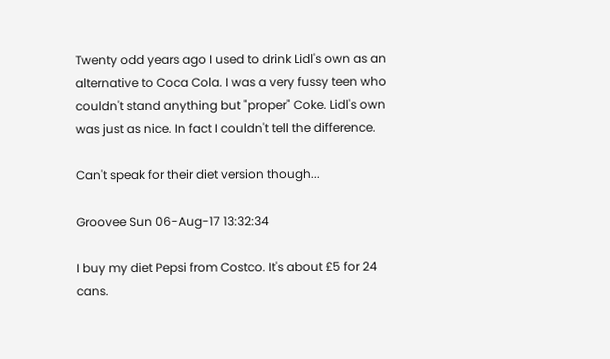Twenty odd years ago I used to drink Lidl's own as an alternative to Coca Cola. I was a very fussy teen who couldn't stand anything but "proper" Coke. Lidl's own was just as nice. In fact I couldn't tell the difference.

Can't speak for their diet version though...

Groovee Sun 06-Aug-17 13:32:34

I buy my diet Pepsi from Costco. It's about £5 for 24 cans.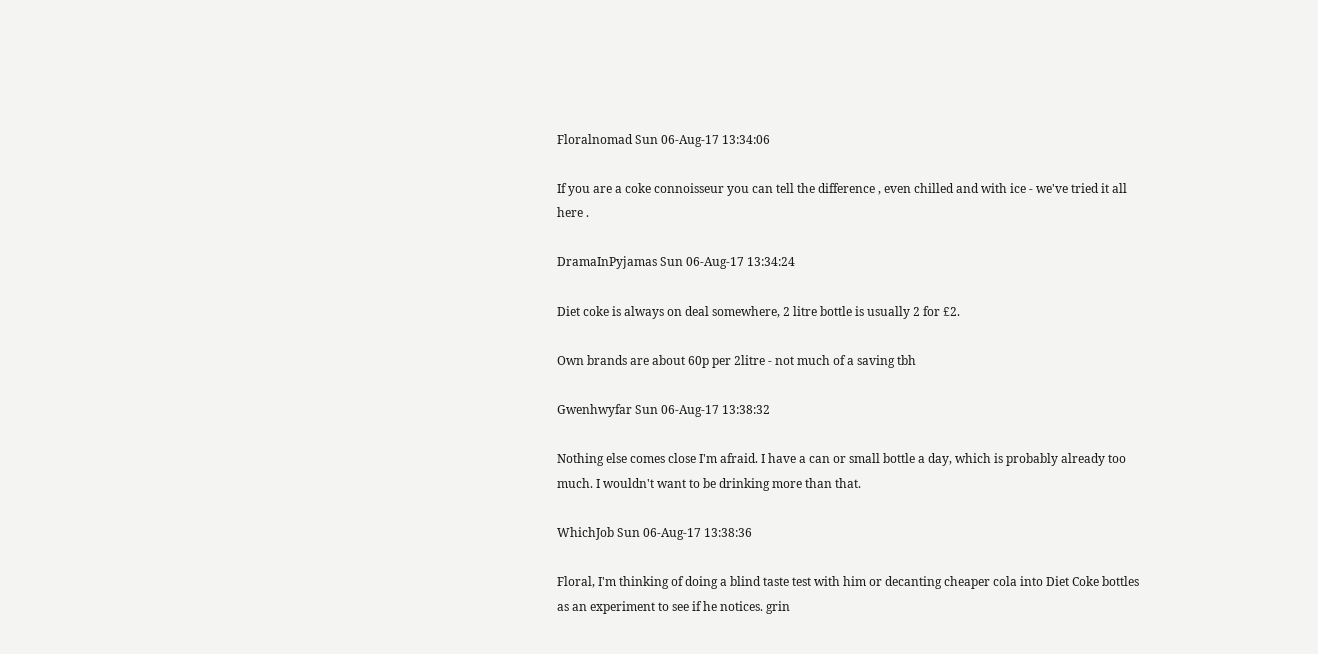Floralnomad Sun 06-Aug-17 13:34:06

If you are a coke connoisseur you can tell the difference , even chilled and with ice - we've tried it all here .

DramaInPyjamas Sun 06-Aug-17 13:34:24

Diet coke is always on deal somewhere, 2 litre bottle is usually 2 for £2.

Own brands are about 60p per 2litre - not much of a saving tbh

Gwenhwyfar Sun 06-Aug-17 13:38:32

Nothing else comes close I'm afraid. I have a can or small bottle a day, which is probably already too much. I wouldn't want to be drinking more than that.

WhichJob Sun 06-Aug-17 13:38:36

Floral, I'm thinking of doing a blind taste test with him or decanting cheaper cola into Diet Coke bottles as an experiment to see if he notices. grin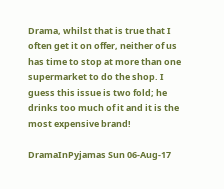Drama, whilst that is true that I often get it on offer, neither of us has time to stop at more than one supermarket to do the shop. I guess this issue is two fold; he drinks too much of it and it is the most expensive brand!

DramaInPyjamas Sun 06-Aug-17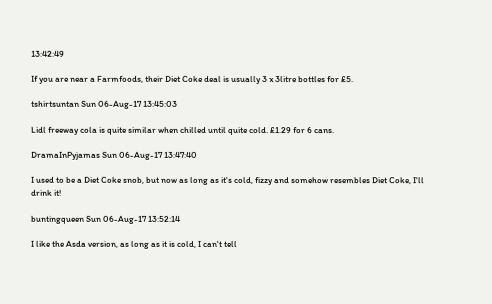13:42:49

If you are near a Farmfoods, their Diet Coke deal is usually 3 x 3litre bottles for £5.

tshirtsuntan Sun 06-Aug-17 13:45:03

Lidl freeway cola is quite similar when chilled until quite cold. £1.29 for 6 cans.

DramaInPyjamas Sun 06-Aug-17 13:47:40

I used to be a Diet Coke snob, but now as long as it's cold, fizzy and somehow resembles Diet Coke, I'll drink it!

buntingqueen Sun 06-Aug-17 13:52:14

I like the Asda version, as long as it is cold, I can't tell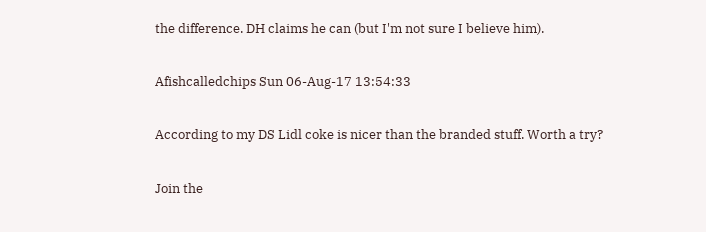the difference. DH claims he can (but I'm not sure I believe him).

Afishcalledchips Sun 06-Aug-17 13:54:33

According to my DS Lidl coke is nicer than the branded stuff. Worth a try?

Join the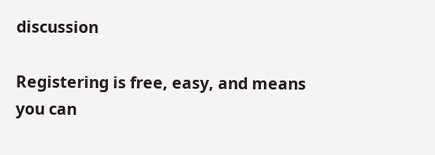discussion

Registering is free, easy, and means you can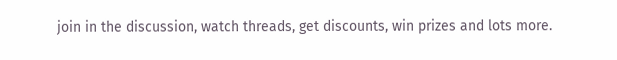join in the discussion, watch threads, get discounts, win prizes and lots more.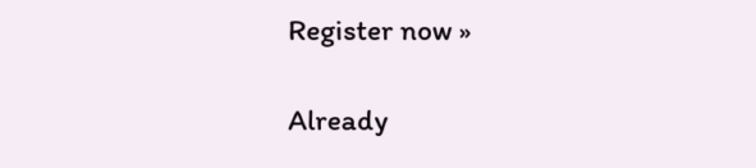Register now »

Already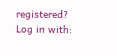registered? Log in with: